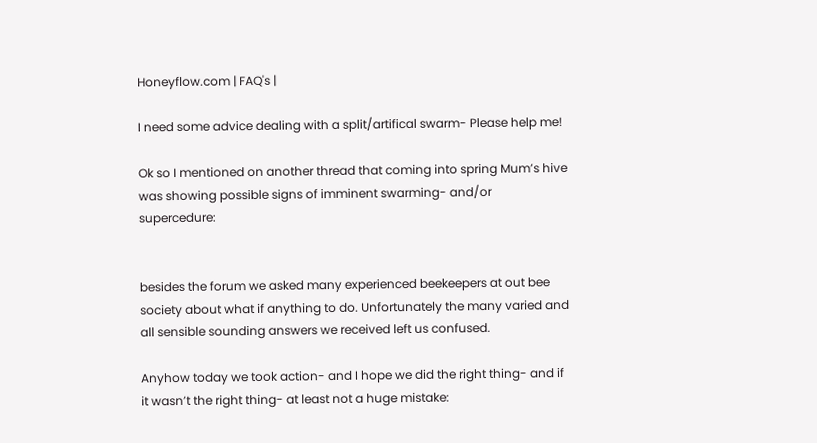Honeyflow.com | FAQ's |

I need some advice dealing with a split/artifical swarm- Please help me!

Ok so I mentioned on another thread that coming into spring Mum’s hive was showing possible signs of imminent swarming- and/or supercedure:


besides the forum we asked many experienced beekeepers at out bee society about what if anything to do. Unfortunately the many varied and all sensible sounding answers we received left us confused.

Anyhow today we took action- and I hope we did the right thing- and if it wasn’t the right thing- at least not a huge mistake: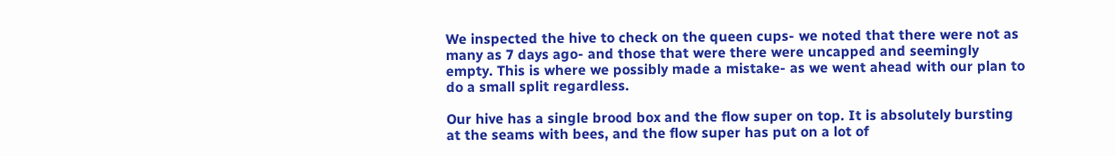We inspected the hive to check on the queen cups- we noted that there were not as many as 7 days ago- and those that were there were uncapped and seemingly empty. This is where we possibly made a mistake- as we went ahead with our plan to do a small split regardless.

Our hive has a single brood box and the flow super on top. It is absolutely bursting at the seams with bees, and the flow super has put on a lot of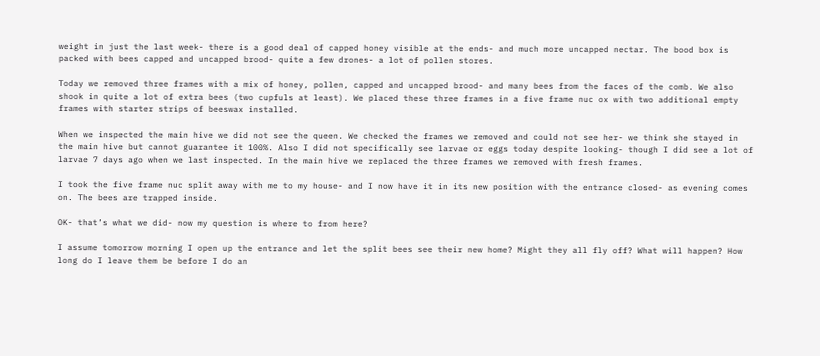weight in just the last week- there is a good deal of capped honey visible at the ends- and much more uncapped nectar. The bood box is packed with bees capped and uncapped brood- quite a few drones- a lot of pollen stores.

Today we removed three frames with a mix of honey, pollen, capped and uncapped brood- and many bees from the faces of the comb. We also shook in quite a lot of extra bees (two cupfuls at least). We placed these three frames in a five frame nuc ox with two additional empty frames with starter strips of beeswax installed.

When we inspected the main hive we did not see the queen. We checked the frames we removed and could not see her- we think she stayed in the main hive but cannot guarantee it 100%. Also I did not specifically see larvae or eggs today despite looking- though I did see a lot of larvae 7 days ago when we last inspected. In the main hive we replaced the three frames we removed with fresh frames.

I took the five frame nuc split away with me to my house- and I now have it in its new position with the entrance closed- as evening comes on. The bees are trapped inside.

OK- that’s what we did- now my question is where to from here?

I assume tomorrow morning I open up the entrance and let the split bees see their new home? Might they all fly off? What will happen? How long do I leave them be before I do an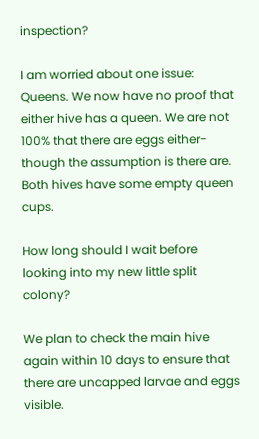inspection?

I am worried about one issue: Queens. We now have no proof that either hive has a queen. We are not 100% that there are eggs either- though the assumption is there are. Both hives have some empty queen cups.

How long should I wait before looking into my new little split colony?

We plan to check the main hive again within 10 days to ensure that there are uncapped larvae and eggs visible.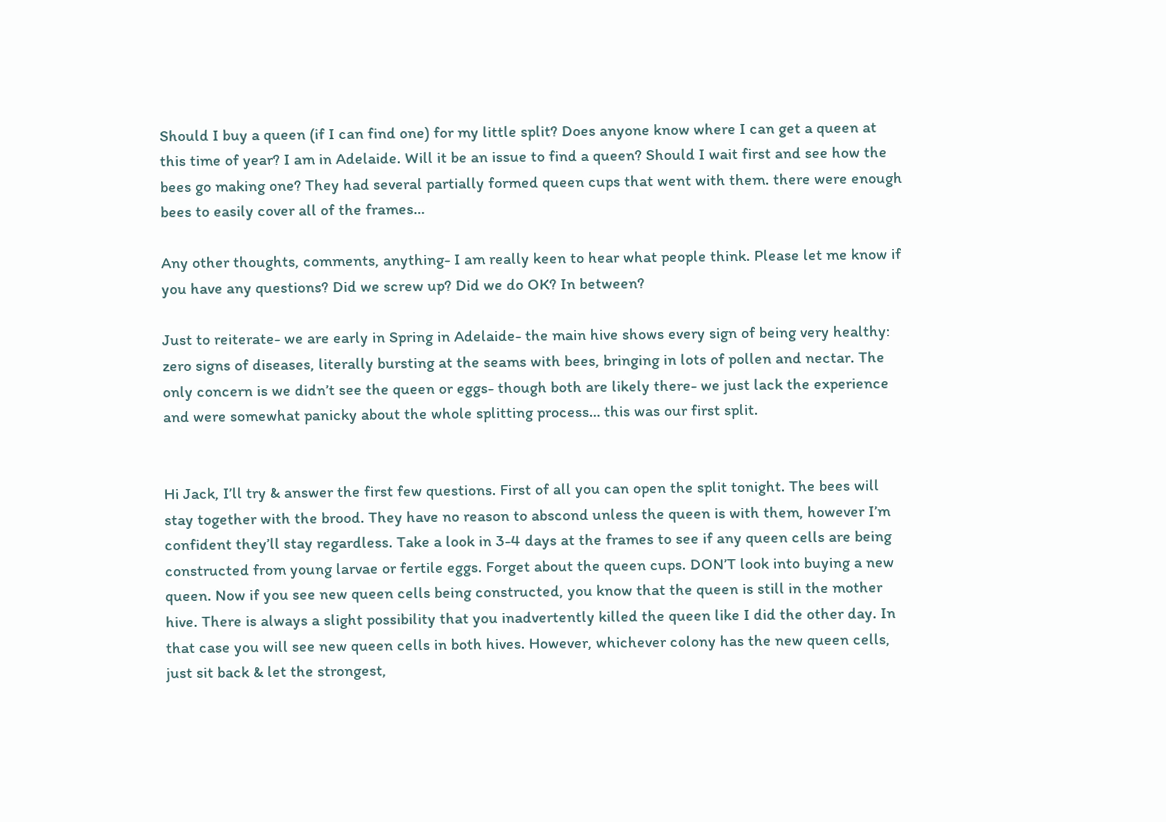Should I buy a queen (if I can find one) for my little split? Does anyone know where I can get a queen at this time of year? I am in Adelaide. Will it be an issue to find a queen? Should I wait first and see how the bees go making one? They had several partially formed queen cups that went with them. there were enough bees to easily cover all of the frames…

Any other thoughts, comments, anything- I am really keen to hear what people think. Please let me know if you have any questions? Did we screw up? Did we do OK? In between?

Just to reiterate- we are early in Spring in Adelaide- the main hive shows every sign of being very healthy: zero signs of diseases, literally bursting at the seams with bees, bringing in lots of pollen and nectar. The only concern is we didn’t see the queen or eggs- though both are likely there- we just lack the experience and were somewhat panicky about the whole splitting process… this was our first split.


Hi Jack, I’ll try & answer the first few questions. First of all you can open the split tonight. The bees will stay together with the brood. They have no reason to abscond unless the queen is with them, however I’m confident they’ll stay regardless. Take a look in 3-4 days at the frames to see if any queen cells are being constructed from young larvae or fertile eggs. Forget about the queen cups. DON’T look into buying a new queen. Now if you see new queen cells being constructed, you know that the queen is still in the mother hive. There is always a slight possibility that you inadvertently killed the queen like I did the other day. In that case you will see new queen cells in both hives. However, whichever colony has the new queen cells, just sit back & let the strongest,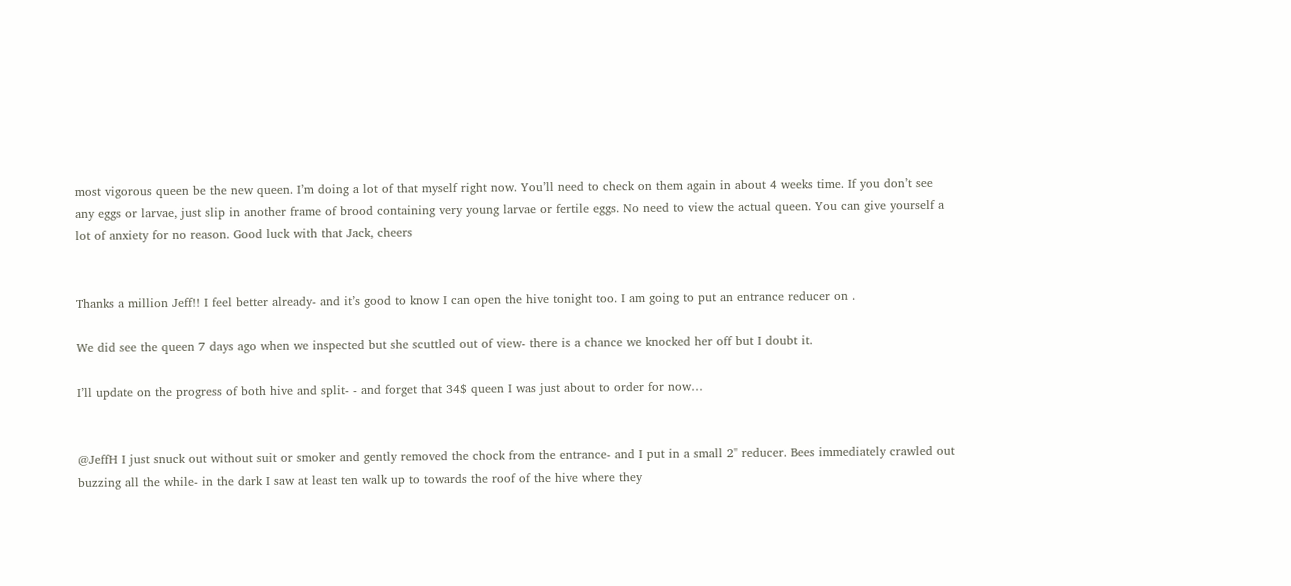most vigorous queen be the new queen. I’m doing a lot of that myself right now. You’ll need to check on them again in about 4 weeks time. If you don’t see any eggs or larvae, just slip in another frame of brood containing very young larvae or fertile eggs. No need to view the actual queen. You can give yourself a lot of anxiety for no reason. Good luck with that Jack, cheers


Thanks a million Jeff!! I feel better already- and it’s good to know I can open the hive tonight too. I am going to put an entrance reducer on .

We did see the queen 7 days ago when we inspected but she scuttled out of view- there is a chance we knocked her off but I doubt it.

I’ll update on the progress of both hive and split- - and forget that 34$ queen I was just about to order for now…


@JeffH I just snuck out without suit or smoker and gently removed the chock from the entrance- and I put in a small 2" reducer. Bees immediately crawled out buzzing all the while- in the dark I saw at least ten walk up to towards the roof of the hive where they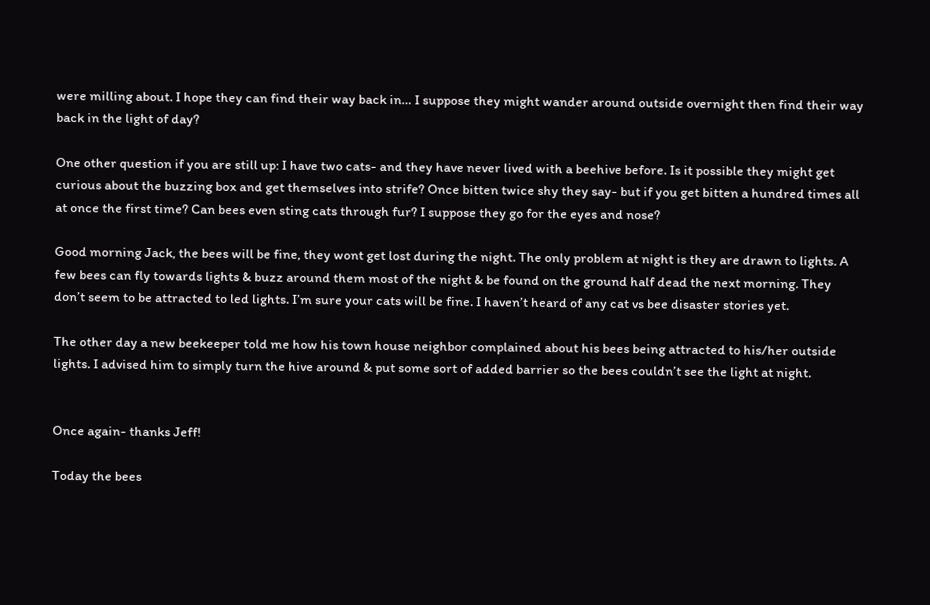were milling about. I hope they can find their way back in… I suppose they might wander around outside overnight then find their way back in the light of day?

One other question if you are still up: I have two cats- and they have never lived with a beehive before. Is it possible they might get curious about the buzzing box and get themselves into strife? Once bitten twice shy they say- but if you get bitten a hundred times all at once the first time? Can bees even sting cats through fur? I suppose they go for the eyes and nose?

Good morning Jack, the bees will be fine, they wont get lost during the night. The only problem at night is they are drawn to lights. A few bees can fly towards lights & buzz around them most of the night & be found on the ground half dead the next morning. They don’t seem to be attracted to led lights. I’m sure your cats will be fine. I haven’t heard of any cat vs bee disaster stories yet.

The other day a new beekeeper told me how his town house neighbor complained about his bees being attracted to his/her outside lights. I advised him to simply turn the hive around & put some sort of added barrier so the bees couldn’t see the light at night.


Once again- thanks Jeff!

Today the bees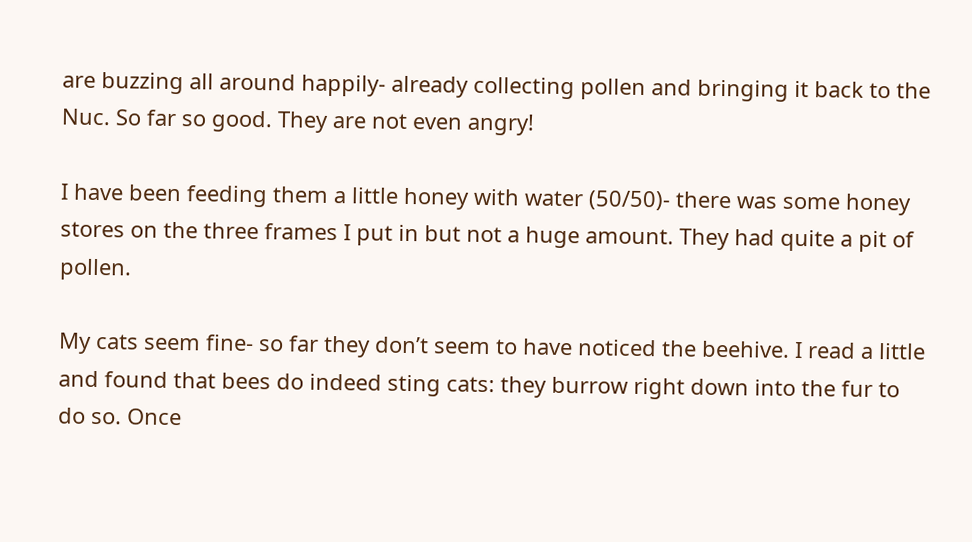are buzzing all around happily- already collecting pollen and bringing it back to the Nuc. So far so good. They are not even angry!

I have been feeding them a little honey with water (50/50)- there was some honey stores on the three frames I put in but not a huge amount. They had quite a pit of pollen.

My cats seem fine- so far they don’t seem to have noticed the beehive. I read a little and found that bees do indeed sting cats: they burrow right down into the fur to do so. Once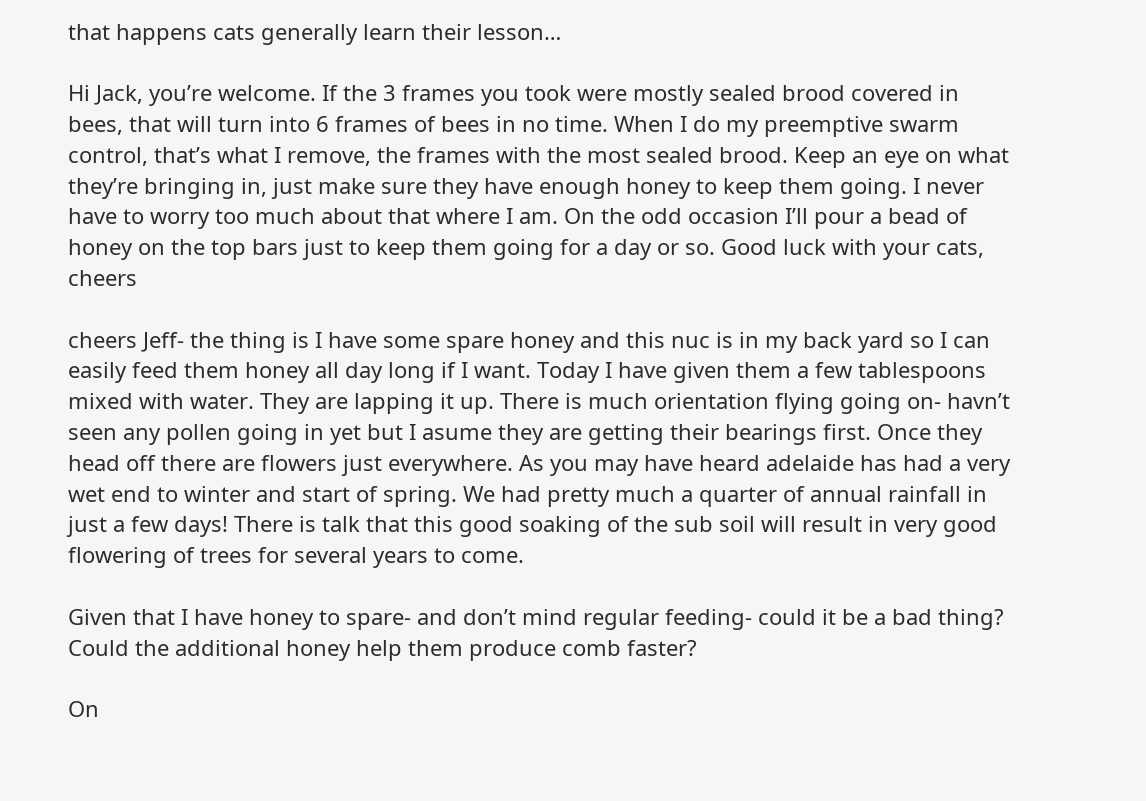that happens cats generally learn their lesson…

Hi Jack, you’re welcome. If the 3 frames you took were mostly sealed brood covered in bees, that will turn into 6 frames of bees in no time. When I do my preemptive swarm control, that’s what I remove, the frames with the most sealed brood. Keep an eye on what they’re bringing in, just make sure they have enough honey to keep them going. I never have to worry too much about that where I am. On the odd occasion I’ll pour a bead of honey on the top bars just to keep them going for a day or so. Good luck with your cats, cheers

cheers Jeff- the thing is I have some spare honey and this nuc is in my back yard so I can easily feed them honey all day long if I want. Today I have given them a few tablespoons mixed with water. They are lapping it up. There is much orientation flying going on- havn’t seen any pollen going in yet but I asume they are getting their bearings first. Once they head off there are flowers just everywhere. As you may have heard adelaide has had a very wet end to winter and start of spring. We had pretty much a quarter of annual rainfall in just a few days! There is talk that this good soaking of the sub soil will result in very good flowering of trees for several years to come.

Given that I have honey to spare- and don’t mind regular feeding- could it be a bad thing? Could the additional honey help them produce comb faster?

On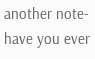another note- have you ever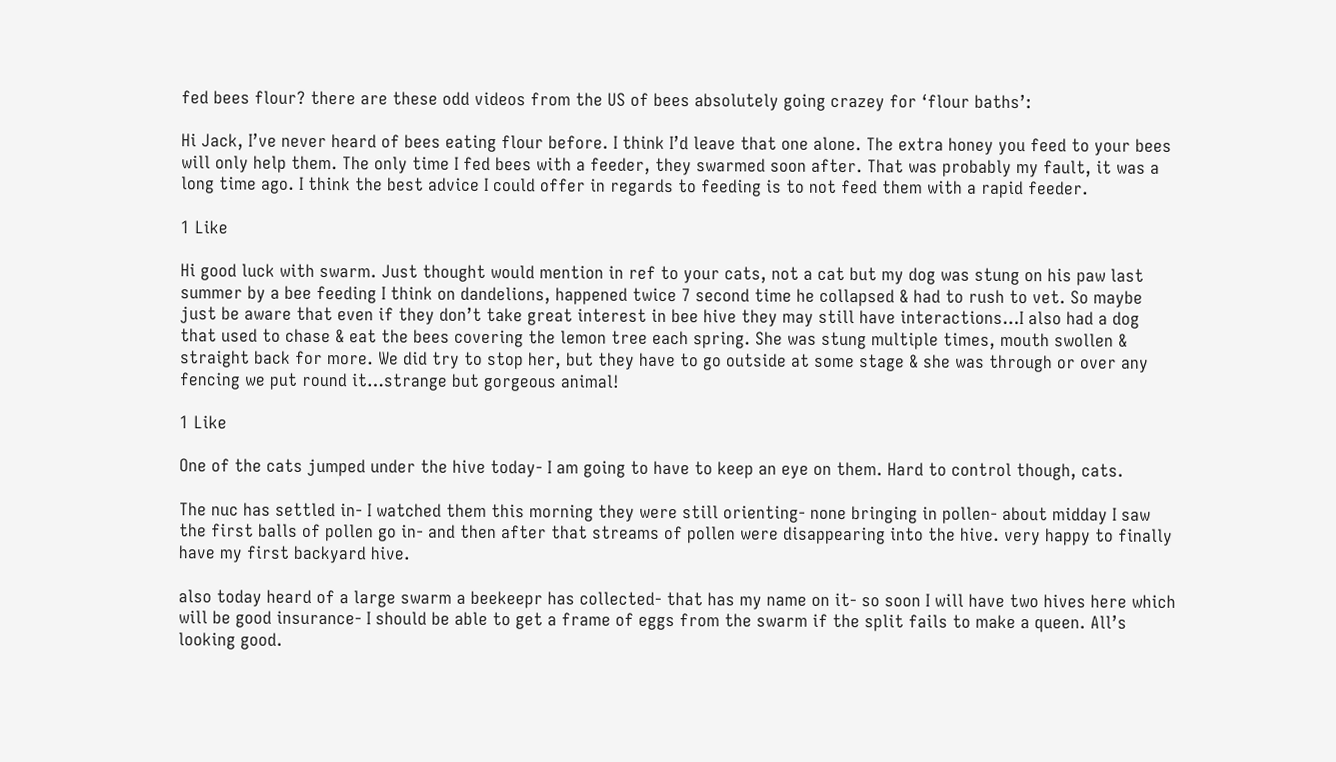fed bees flour? there are these odd videos from the US of bees absolutely going crazey for ‘flour baths’:

Hi Jack, I’ve never heard of bees eating flour before. I think I’d leave that one alone. The extra honey you feed to your bees will only help them. The only time I fed bees with a feeder, they swarmed soon after. That was probably my fault, it was a long time ago. I think the best advice I could offer in regards to feeding is to not feed them with a rapid feeder.

1 Like

Hi good luck with swarm. Just thought would mention in ref to your cats, not a cat but my dog was stung on his paw last summer by a bee feeding I think on dandelions, happened twice 7 second time he collapsed & had to rush to vet. So maybe just be aware that even if they don’t take great interest in bee hive they may still have interactions…I also had a dog that used to chase & eat the bees covering the lemon tree each spring. She was stung multiple times, mouth swollen & straight back for more. We did try to stop her, but they have to go outside at some stage & she was through or over any fencing we put round it…strange but gorgeous animal!

1 Like

One of the cats jumped under the hive today- I am going to have to keep an eye on them. Hard to control though, cats.

The nuc has settled in- I watched them this morning they were still orienting- none bringing in pollen- about midday I saw the first balls of pollen go in- and then after that streams of pollen were disappearing into the hive. very happy to finally have my first backyard hive.

also today heard of a large swarm a beekeepr has collected- that has my name on it- so soon I will have two hives here which will be good insurance- I should be able to get a frame of eggs from the swarm if the split fails to make a queen. All’s looking good.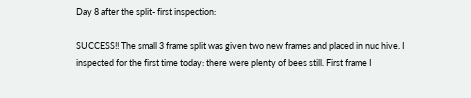Day 8 after the split- first inspection:

SUCCESS!! The small 3 frame split was given two new frames and placed in nuc hive. I inspected for the first time today: there were plenty of bees still. First frame I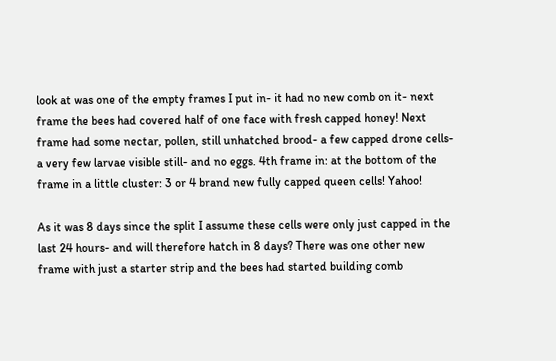look at was one of the empty frames I put in- it had no new comb on it- next frame the bees had covered half of one face with fresh capped honey! Next frame had some nectar, pollen, still unhatched brood- a few capped drone cells- a very few larvae visible still- and no eggs. 4th frame in: at the bottom of the frame in a little cluster: 3 or 4 brand new fully capped queen cells! Yahoo!

As it was 8 days since the split I assume these cells were only just capped in the last 24 hours- and will therefore hatch in 8 days? There was one other new frame with just a starter strip and the bees had started building comb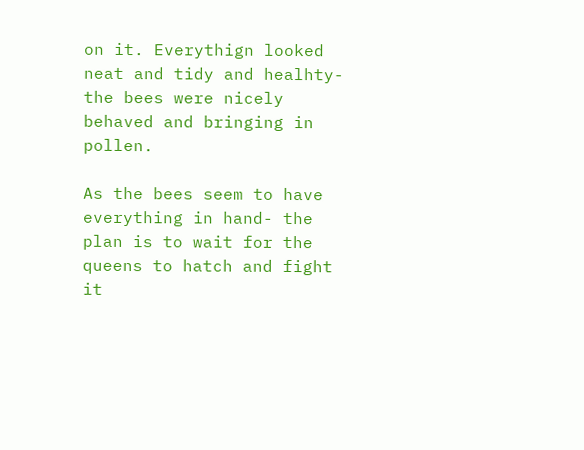on it. Everythign looked neat and tidy and healhty- the bees were nicely behaved and bringing in pollen.

As the bees seem to have everything in hand- the plan is to wait for the queens to hatch and fight it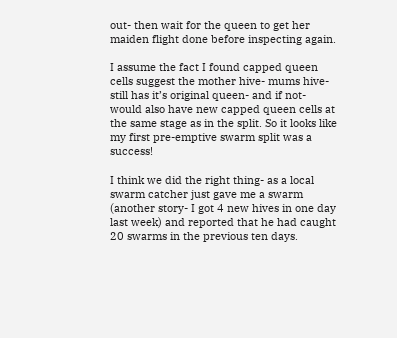out- then wait for the queen to get her maiden flight done before inspecting again.

I assume the fact I found capped queen cells suggest the mother hive- mums hive- still has it’s original queen- and if not- would also have new capped queen cells at the same stage as in the split. So it looks like my first pre-emptive swarm split was a success!

I think we did the right thing- as a local swarm catcher just gave me a swarm (another story- I got 4 new hives in one day last week) and reported that he had caught 20 swarms in the previous ten days.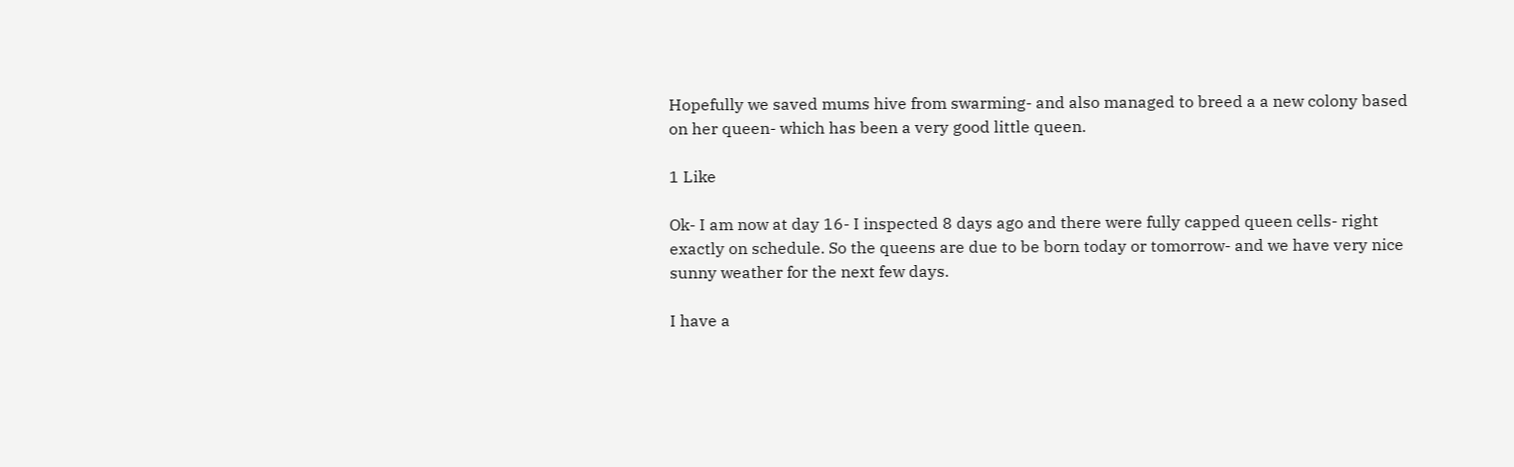Hopefully we saved mums hive from swarming- and also managed to breed a a new colony based on her queen- which has been a very good little queen.

1 Like

Ok- I am now at day 16- I inspected 8 days ago and there were fully capped queen cells- right exactly on schedule. So the queens are due to be born today or tomorrow- and we have very nice sunny weather for the next few days.

I have a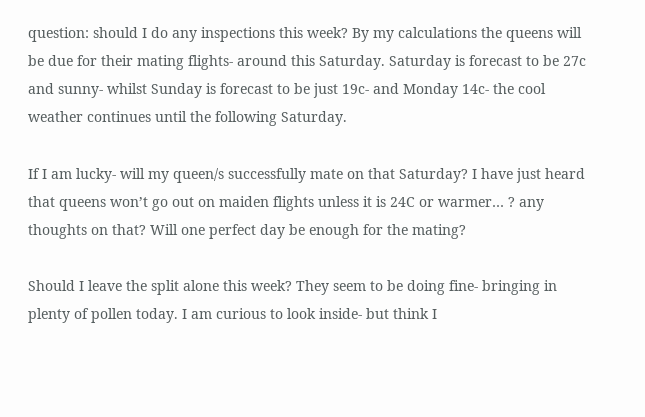question: should I do any inspections this week? By my calculations the queens will be due for their mating flights- around this Saturday. Saturday is forecast to be 27c and sunny- whilst Sunday is forecast to be just 19c- and Monday 14c- the cool weather continues until the following Saturday.

If I am lucky- will my queen/s successfully mate on that Saturday? I have just heard that queens won’t go out on maiden flights unless it is 24C or warmer… ? any thoughts on that? Will one perfect day be enough for the mating?

Should I leave the split alone this week? They seem to be doing fine- bringing in plenty of pollen today. I am curious to look inside- but think I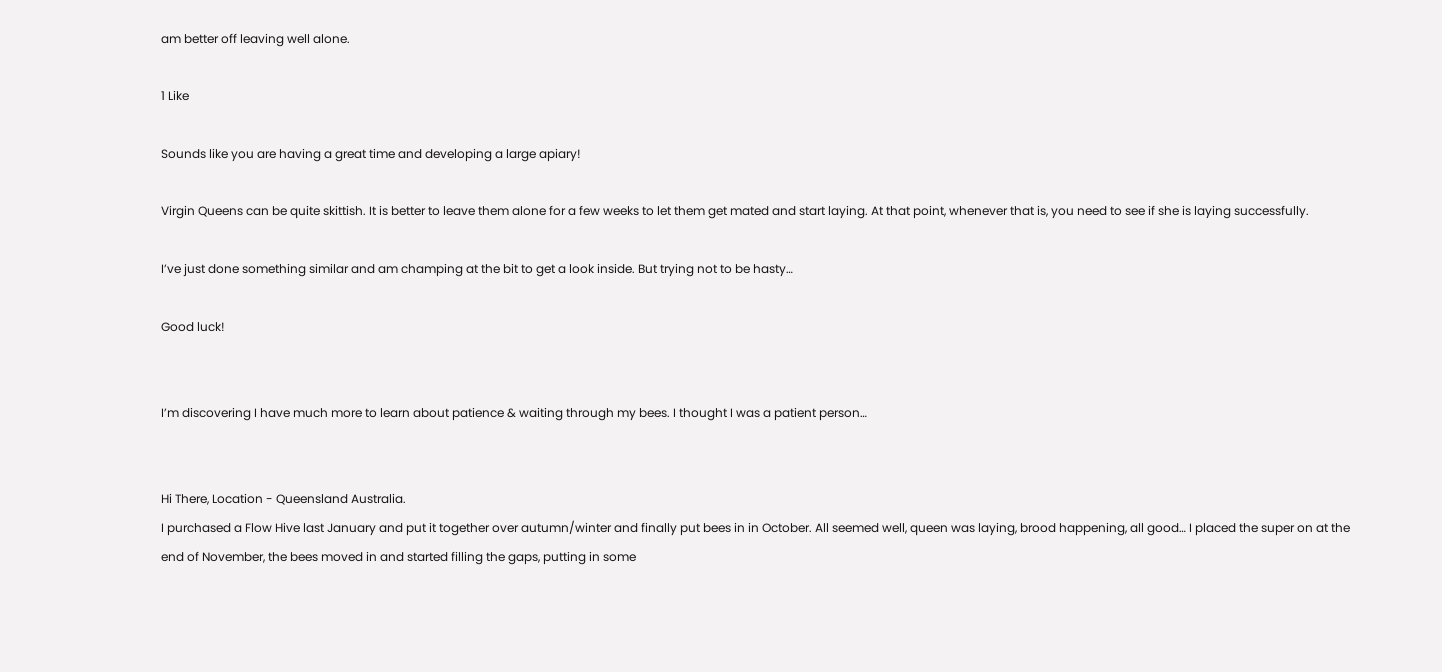am better off leaving well alone.

1 Like

Sounds like you are having a great time and developing a large apiary!

Virgin Queens can be quite skittish. It is better to leave them alone for a few weeks to let them get mated and start laying. At that point, whenever that is, you need to see if she is laying successfully.

I’ve just done something similar and am champing at the bit to get a look inside. But trying not to be hasty…

Good luck!


I’m discovering I have much more to learn about patience & waiting through my bees. I thought I was a patient person…


Hi There, Location - Queensland Australia.
I purchased a Flow Hive last January and put it together over autumn/winter and finally put bees in in October. All seemed well, queen was laying, brood happening, all good… I placed the super on at the end of November, the bees moved in and started filling the gaps, putting in some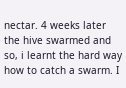nectar. 4 weeks later the hive swarmed and so, i learnt the hard way how to catch a swarm. I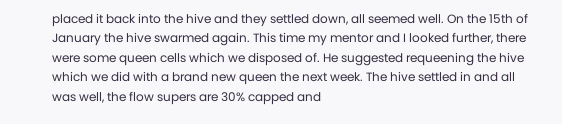placed it back into the hive and they settled down, all seemed well. On the 15th of January the hive swarmed again. This time my mentor and I looked further, there were some queen cells which we disposed of. He suggested requeening the hive which we did with a brand new queen the next week. The hive settled in and all was well, the flow supers are 30% capped and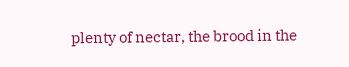plenty of nectar, the brood in the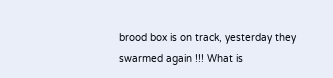brood box is on track, yesterday they swarmed again !!! What is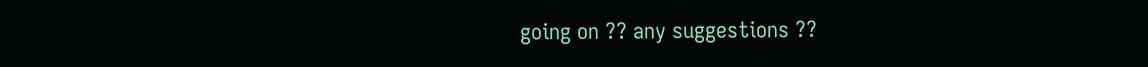going on ?? any suggestions ??